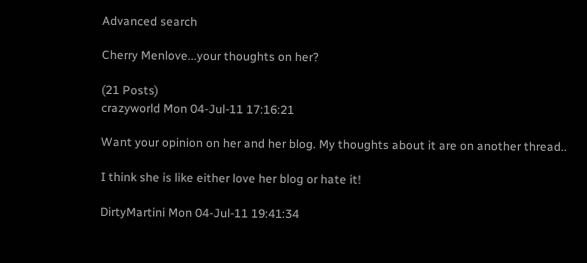Advanced search

Cherry Menlove...your thoughts on her?

(21 Posts)
crazyworld Mon 04-Jul-11 17:16:21

Want your opinion on her and her blog. My thoughts about it are on another thread..

I think she is like either love her blog or hate it!

DirtyMartini Mon 04-Jul-11 19:41:34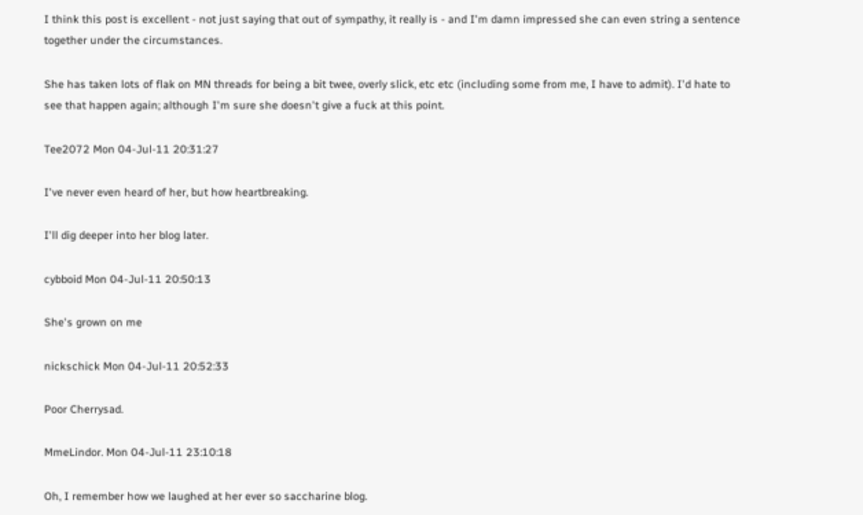I think this post is excellent - not just saying that out of sympathy, it really is - and I'm damn impressed she can even string a sentence together under the circumstances.

She has taken lots of flak on MN threads for being a bit twee, overly slick, etc etc (including some from me, I have to admit). I'd hate to see that happen again; although I'm sure she doesn't give a fuck at this point.

Tee2072 Mon 04-Jul-11 20:31:27

I've never even heard of her, but how heartbreaking.

I'll dig deeper into her blog later.

cybboid Mon 04-Jul-11 20:50:13

She's grown on me

nickschick Mon 04-Jul-11 20:52:33

Poor Cherrysad.

MmeLindor. Mon 04-Jul-11 23:10:18

Oh, I remember how we laughed at her ever so saccharine blog.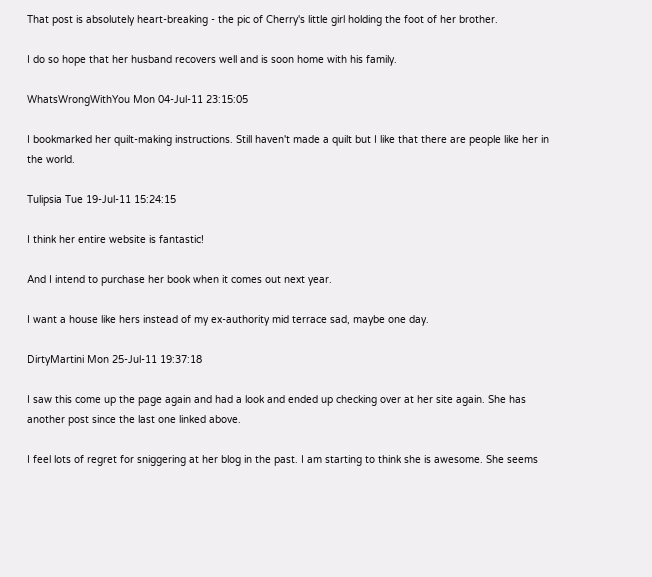That post is absolutely heart-breaking - the pic of Cherry's little girl holding the foot of her brother.

I do so hope that her husband recovers well and is soon home with his family.

WhatsWrongWithYou Mon 04-Jul-11 23:15:05

I bookmarked her quilt-making instructions. Still haven't made a quilt but I like that there are people like her in the world.

Tulipsia Tue 19-Jul-11 15:24:15

I think her entire website is fantastic!

And I intend to purchase her book when it comes out next year.

I want a house like hers instead of my ex-authority mid terrace sad, maybe one day.

DirtyMartini Mon 25-Jul-11 19:37:18

I saw this come up the page again and had a look and ended up checking over at her site again. She has another post since the last one linked above.

I feel lots of regret for sniggering at her blog in the past. I am starting to think she is awesome. She seems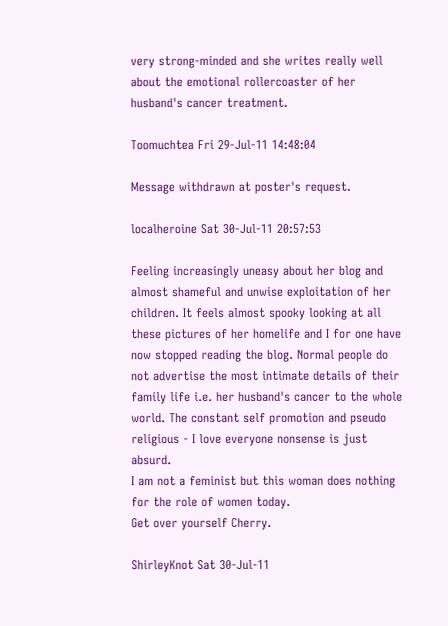very strong-minded and she writes really well about the emotional rollercoaster of her husband's cancer treatment.

Toomuchtea Fri 29-Jul-11 14:48:04

Message withdrawn at poster's request.

localheroine Sat 30-Jul-11 20:57:53

Feeling increasingly uneasy about her blog and almost shameful and unwise exploitation of her children. It feels almost spooky looking at all these pictures of her homelife and I for one have now stopped reading the blog. Normal people do not advertise the most intimate details of their family life i.e. her husband's cancer to the whole world. The constant self promotion and pseudo religious - I love everyone nonsense is just absurd.
I am not a feminist but this woman does nothing for the role of women today.
Get over yourself Cherry.

ShirleyKnot Sat 30-Jul-11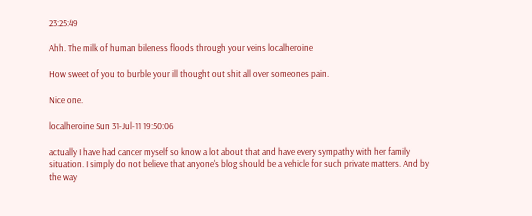23:25:49

Ahh. The milk of human bileness floods through your veins localheroine

How sweet of you to burble your ill thought out shit all over someones pain.

Nice one.

localheroine Sun 31-Jul-11 19:50:06

actually I have had cancer myself so know a lot about that and have every sympathy with her family situation. I simply do not believe that anyone's blog should be a vehicle for such private matters. And by the way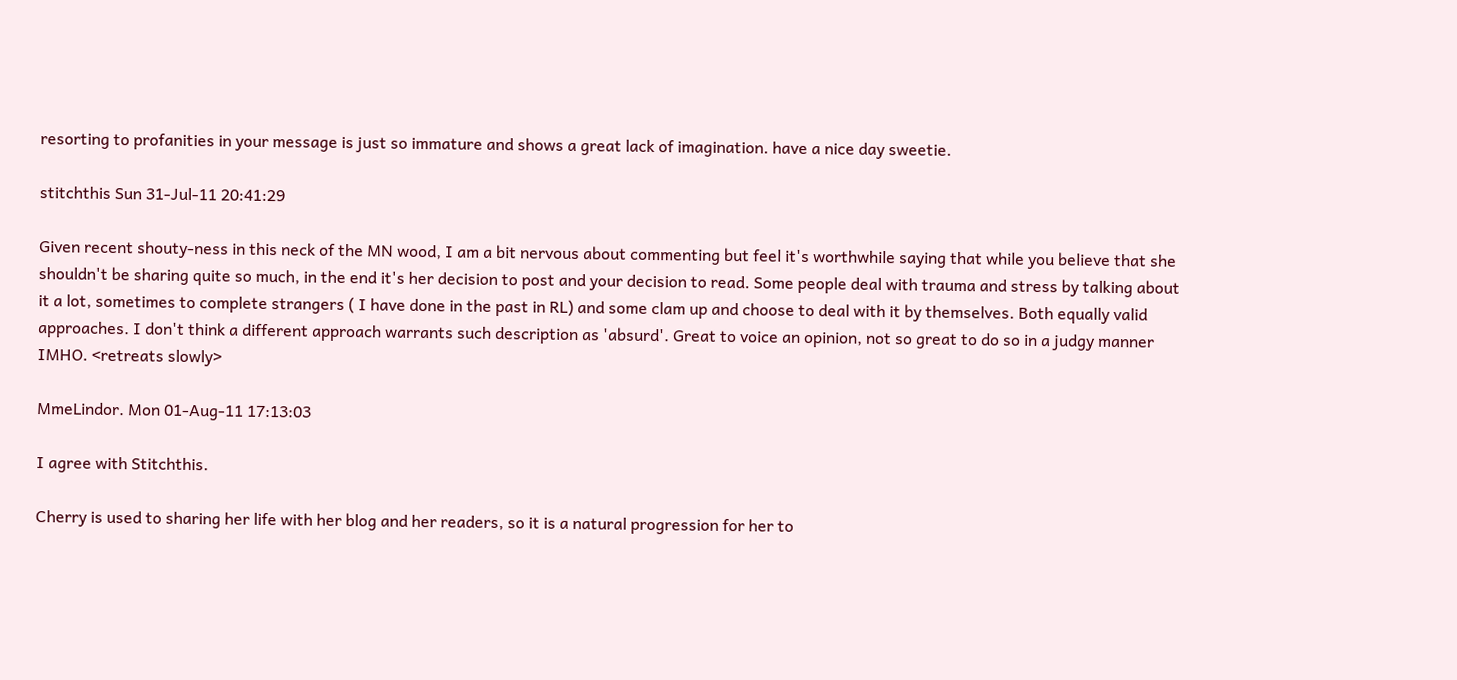resorting to profanities in your message is just so immature and shows a great lack of imagination. have a nice day sweetie.

stitchthis Sun 31-Jul-11 20:41:29

Given recent shouty-ness in this neck of the MN wood, I am a bit nervous about commenting but feel it's worthwhile saying that while you believe that she shouldn't be sharing quite so much, in the end it's her decision to post and your decision to read. Some people deal with trauma and stress by talking about it a lot, sometimes to complete strangers ( I have done in the past in RL) and some clam up and choose to deal with it by themselves. Both equally valid approaches. I don't think a different approach warrants such description as 'absurd'. Great to voice an opinion, not so great to do so in a judgy manner IMHO. <retreats slowly>

MmeLindor. Mon 01-Aug-11 17:13:03

I agree with Stitchthis.

Cherry is used to sharing her life with her blog and her readers, so it is a natural progression for her to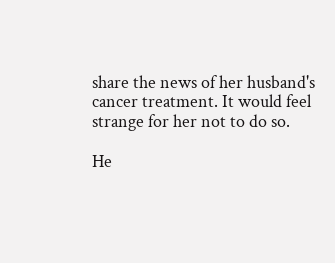share the news of her husband's cancer treatment. It would feel strange for her not to do so.

He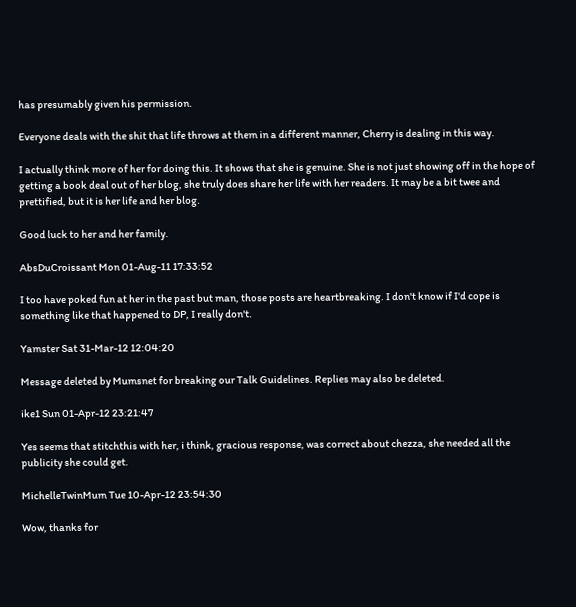has presumably given his permission.

Everyone deals with the shit that life throws at them in a different manner, Cherry is dealing in this way.

I actually think more of her for doing this. It shows that she is genuine. She is not just showing off in the hope of getting a book deal out of her blog, she truly does share her life with her readers. It may be a bit twee and prettified, but it is her life and her blog.

Good luck to her and her family.

AbsDuCroissant Mon 01-Aug-11 17:33:52

I too have poked fun at her in the past but man, those posts are heartbreaking. I don't know if I'd cope is something like that happened to DP, I really don't.

Yamster Sat 31-Mar-12 12:04:20

Message deleted by Mumsnet for breaking our Talk Guidelines. Replies may also be deleted.

ike1 Sun 01-Apr-12 23:21:47

Yes seems that stitchthis with her, i think, gracious response, was correct about chezza, she needed all the publicity she could get.

MichelleTwinMum Tue 10-Apr-12 23:54:30

Wow, thanks for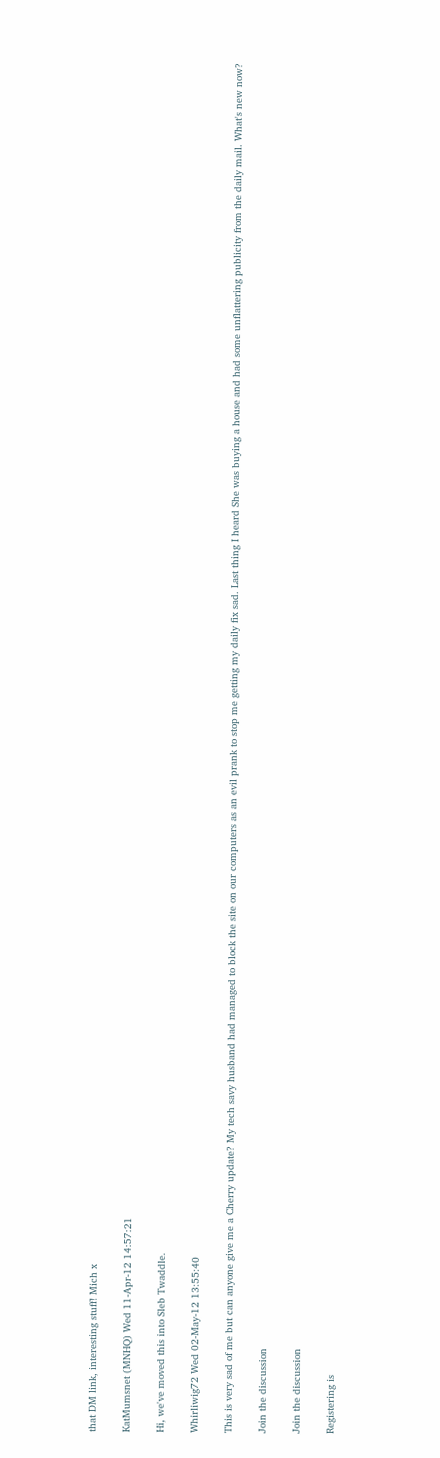that DM link, interesting stuff! Mich x

KatMumsnet (MNHQ) Wed 11-Apr-12 14:57:21

Hi, we've moved this into Sleb Twaddle.

Whirliwig72 Wed 02-May-12 13:55:40

This is very sad of me but can anyone give me a Cherry update? My tech savy husband had managed to block the site on our computers as an evil prank to stop me getting my daily fix sad. Last thing I heard She was buying a house and had some unflattering publicity from the daily mail. What's new now?

Join the discussion

Join the discussion

Registering is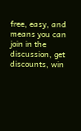free, easy, and means you can join in the discussion, get discounts, win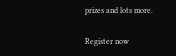prizes and lots more.

Register now